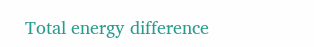Total energy difference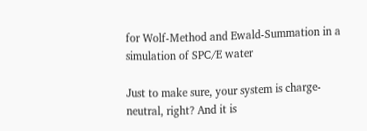for Wolf-Method and Ewald-Summation in a simulation of SPC/E water

Just to make sure, your system is charge-neutral, right? And it is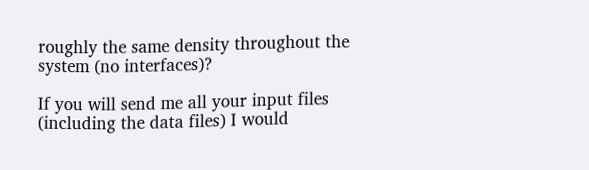roughly the same density throughout the system (no interfaces)?

If you will send me all your input files (including the data files) I would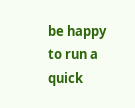be happy to run a quick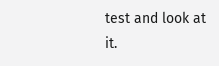test and look at it.